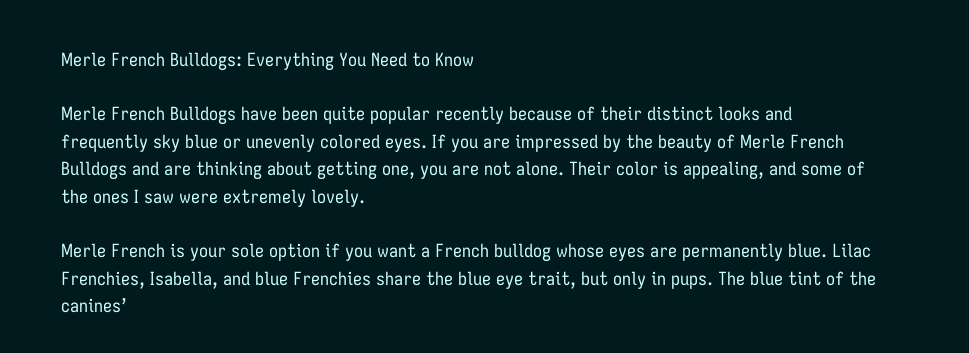Merle French Bulldogs: Everything You Need to Know

Merle French Bulldogs have been quite popular recently because of their distinct looks and frequently sky blue or unevenly colored eyes. If you are impressed by the beauty of Merle French Bulldogs and are thinking about getting one, you are not alone. Their color is appealing, and some of the ones I saw were extremely lovely.

Merle French is your sole option if you want a French bulldog whose eyes are permanently blue. Lilac Frenchies, Isabella, and blue Frenchies share the blue eye trait, but only in pups. The blue tint of the canines’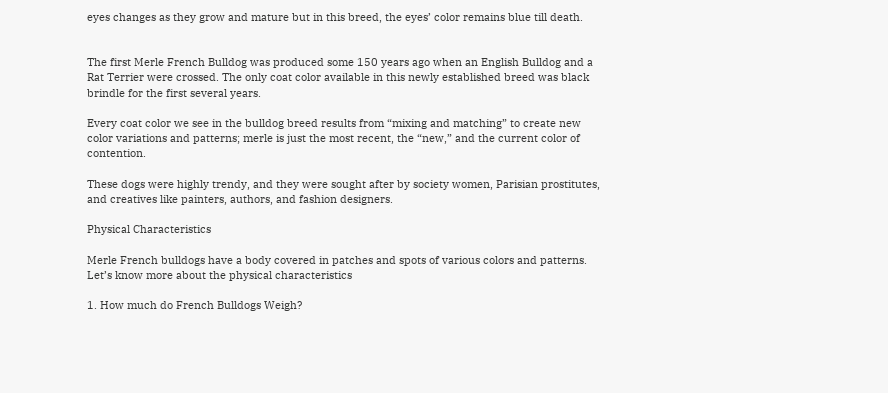eyes changes as they grow and mature but in this breed, the eyes’ color remains blue till death.


The first Merle French Bulldog was produced some 150 years ago when an English Bulldog and a Rat Terrier were crossed. The only coat color available in this newly established breed was black brindle for the first several years.

Every coat color we see in the bulldog breed results from “mixing and matching” to create new color variations and patterns; merle is just the most recent, the “new,” and the current color of contention.

These dogs were highly trendy, and they were sought after by society women, Parisian prostitutes, and creatives like painters, authors, and fashion designers.

Physical Characteristics

Merle French bulldogs have a body covered in patches and spots of various colors and patterns. Let’s know more about the physical characteristics

1. How much do French Bulldogs Weigh?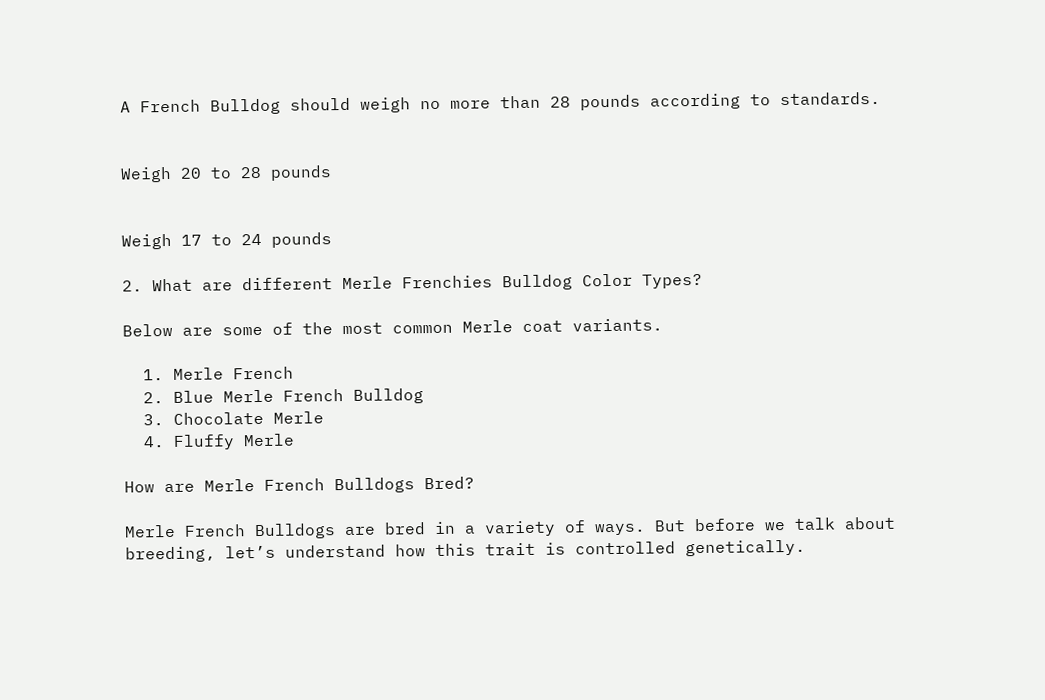A French Bulldog should weigh no more than 28 pounds according to standards.


Weigh 20 to 28 pounds


Weigh 17 to 24 pounds

2. What are different Merle Frenchies Bulldog Color Types?

Below are some of the most common Merle coat variants.

  1. Merle French
  2. Blue Merle French Bulldog
  3. Chocolate Merle
  4. Fluffy Merle

How are Merle French Bulldogs Bred?

Merle French Bulldogs are bred in a variety of ways. But before we talk about breeding, let’s understand how this trait is controlled genetically.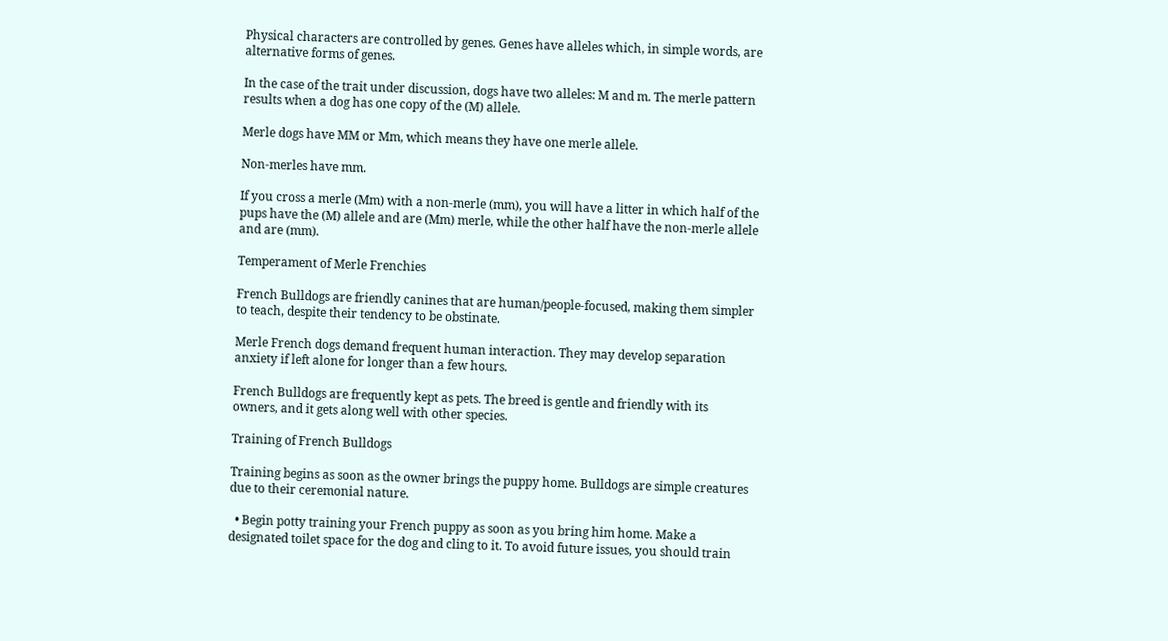Physical characters are controlled by genes. Genes have alleles which, in simple words, are alternative forms of genes.

In the case of the trait under discussion, dogs have two alleles: M and m. The merle pattern results when a dog has one copy of the (M) allele.

Merle dogs have MM or Mm, which means they have one merle allele.

Non-merles have mm.

If you cross a merle (Mm) with a non-merle (mm), you will have a litter in which half of the pups have the (M) allele and are (Mm) merle, while the other half have the non-merle allele and are (mm).

Temperament of Merle Frenchies

French Bulldogs are friendly canines that are human/people-focused, making them simpler to teach, despite their tendency to be obstinate.

Merle French dogs demand frequent human interaction. They may develop separation anxiety if left alone for longer than a few hours.

French Bulldogs are frequently kept as pets. The breed is gentle and friendly with its owners, and it gets along well with other species.

Training of French Bulldogs

Training begins as soon as the owner brings the puppy home. Bulldogs are simple creatures due to their ceremonial nature.

  • Begin potty training your French puppy as soon as you bring him home. Make a designated toilet space for the dog and cling to it. To avoid future issues, you should train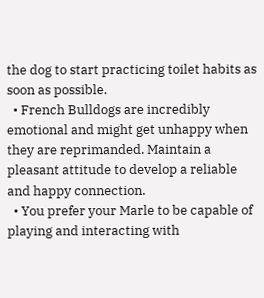the dog to start practicing toilet habits as soon as possible.
  • French Bulldogs are incredibly emotional and might get unhappy when they are reprimanded. Maintain a pleasant attitude to develop a reliable and happy connection.
  • You prefer your Marle to be capable of playing and interacting with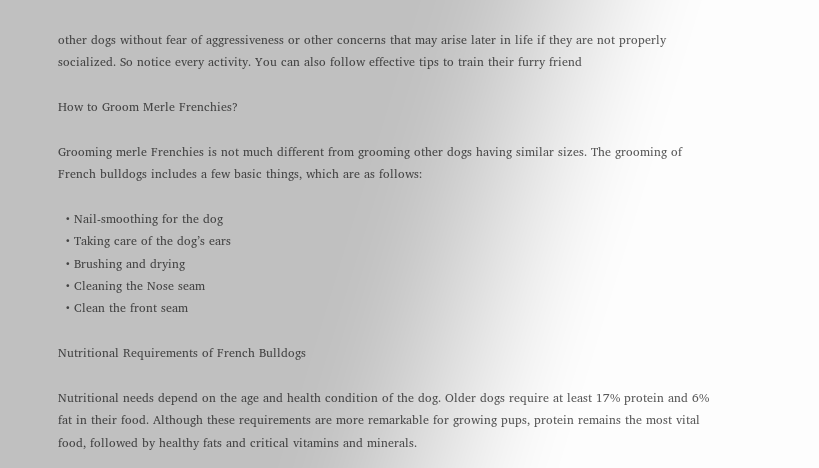other dogs without fear of aggressiveness or other concerns that may arise later in life if they are not properly socialized. So notice every activity. You can also follow effective tips to train their furry friend

How to Groom Merle Frenchies?

Grooming merle Frenchies is not much different from grooming other dogs having similar sizes. The grooming of French bulldogs includes a few basic things, which are as follows:

  • Nail-smoothing for the dog
  • Taking care of the dog’s ears
  • Brushing and drying
  • Cleaning the Nose seam
  • Clean the front seam

Nutritional Requirements of French Bulldogs

Nutritional needs depend on the age and health condition of the dog. Older dogs require at least 17% protein and 6% fat in their food. Although these requirements are more remarkable for growing pups, protein remains the most vital food, followed by healthy fats and critical vitamins and minerals.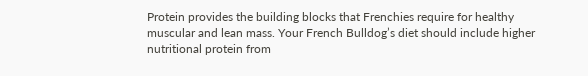Protein provides the building blocks that Frenchies require for healthy muscular and lean mass. Your French Bulldog’s diet should include higher nutritional protein from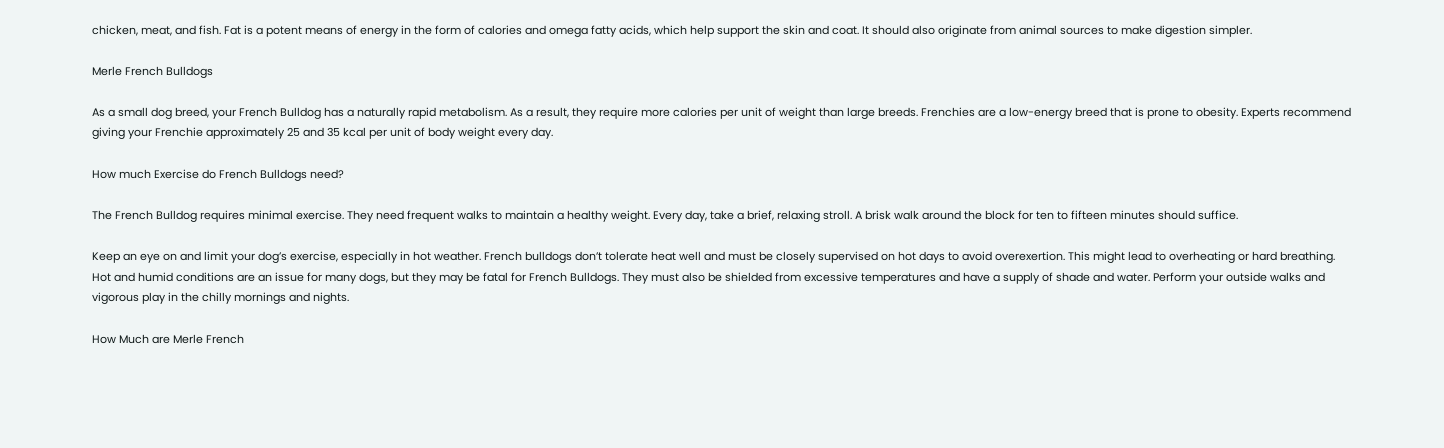chicken, meat, and fish. Fat is a potent means of energy in the form of calories and omega fatty acids, which help support the skin and coat. It should also originate from animal sources to make digestion simpler.

Merle French Bulldogs

As a small dog breed, your French Bulldog has a naturally rapid metabolism. As a result, they require more calories per unit of weight than large breeds. Frenchies are a low-energy breed that is prone to obesity. Experts recommend giving your Frenchie approximately 25 and 35 kcal per unit of body weight every day.

How much Exercise do French Bulldogs need?

The French Bulldog requires minimal exercise. They need frequent walks to maintain a healthy weight. Every day, take a brief, relaxing stroll. A brisk walk around the block for ten to fifteen minutes should suffice.

Keep an eye on and limit your dog’s exercise, especially in hot weather. French bulldogs don’t tolerate heat well and must be closely supervised on hot days to avoid overexertion. This might lead to overheating or hard breathing. Hot and humid conditions are an issue for many dogs, but they may be fatal for French Bulldogs. They must also be shielded from excessive temperatures and have a supply of shade and water. Perform your outside walks and vigorous play in the chilly mornings and nights.

How Much are Merle French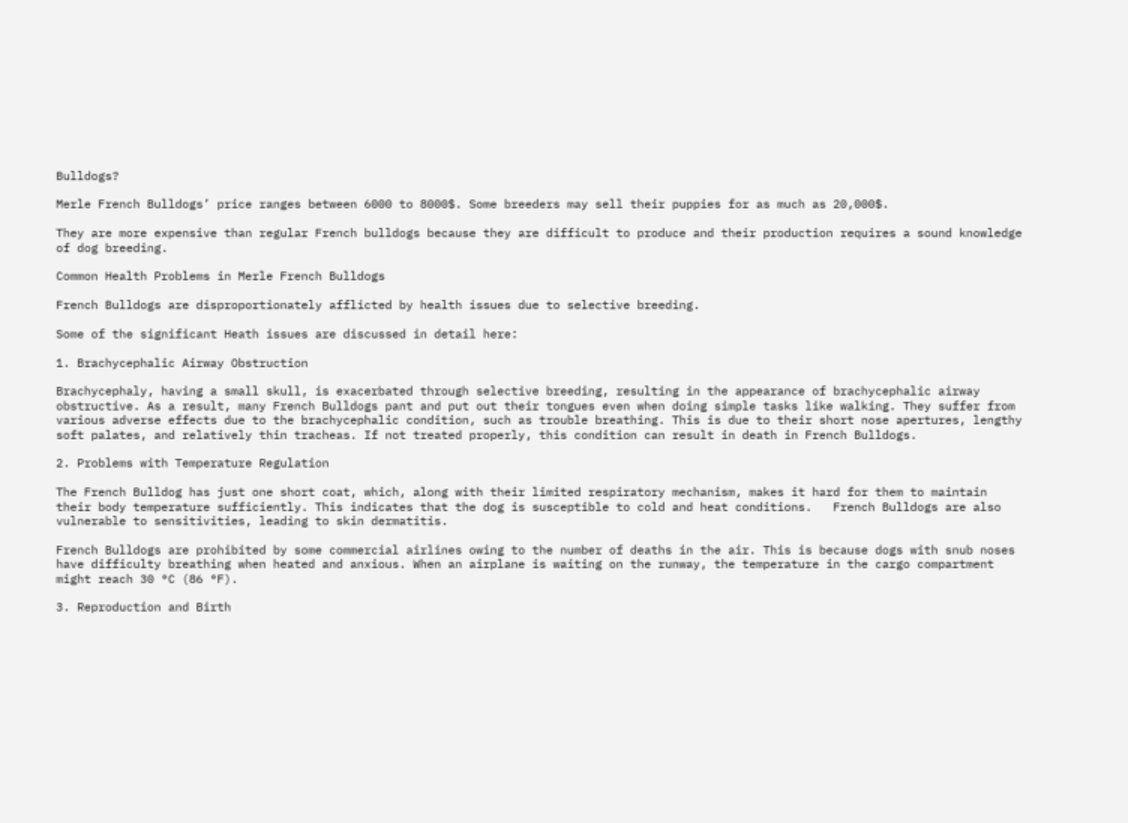Bulldogs?

Merle French Bulldogs’ price ranges between 6000 to 8000$. Some breeders may sell their puppies for as much as 20,000$.

They are more expensive than regular French bulldogs because they are difficult to produce and their production requires a sound knowledge of dog breeding.

Common Health Problems in Merle French Bulldogs

French Bulldogs are disproportionately afflicted by health issues due to selective breeding.

Some of the significant Heath issues are discussed in detail here:

1. Brachycephalic Airway Obstruction

Brachycephaly, having a small skull, is exacerbated through selective breeding, resulting in the appearance of brachycephalic airway obstructive. As a result, many French Bulldogs pant and put out their tongues even when doing simple tasks like walking. They suffer from various adverse effects due to the brachycephalic condition, such as trouble breathing. This is due to their short nose apertures, lengthy soft palates, and relatively thin tracheas. If not treated properly, this condition can result in death in French Bulldogs.

2. Problems with Temperature Regulation

The French Bulldog has just one short coat, which, along with their limited respiratory mechanism, makes it hard for them to maintain their body temperature sufficiently. This indicates that the dog is susceptible to cold and heat conditions.   French Bulldogs are also vulnerable to sensitivities, leading to skin dermatitis.

French Bulldogs are prohibited by some commercial airlines owing to the number of deaths in the air. This is because dogs with snub noses have difficulty breathing when heated and anxious. When an airplane is waiting on the runway, the temperature in the cargo compartment might reach 30 °C (86 °F).

3. Reproduction and Birth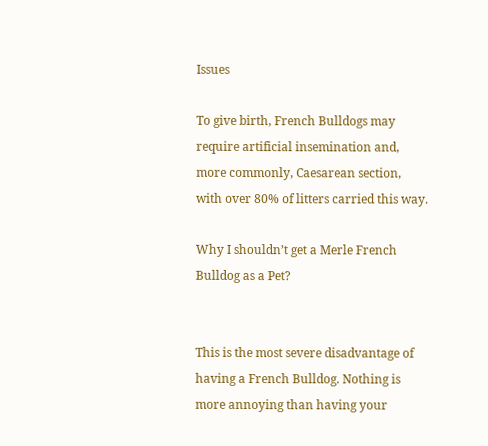Issues

To give birth, French Bulldogs may require artificial insemination and, more commonly, Caesarean section, with over 80% of litters carried this way.

Why I shouldn’t get a Merle French Bulldog as a Pet?


This is the most severe disadvantage of having a French Bulldog. Nothing is more annoying than having your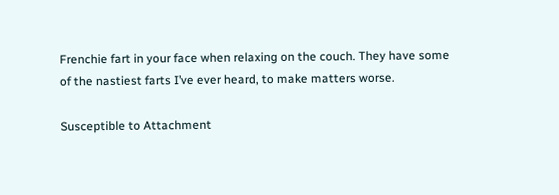Frenchie fart in your face when relaxing on the couch. They have some of the nastiest farts I’ve ever heard, to make matters worse.

Susceptible to Attachment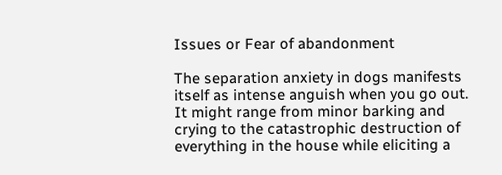Issues or Fear of abandonment

The separation anxiety in dogs manifests itself as intense anguish when you go out. It might range from minor barking and crying to the catastrophic destruction of everything in the house while eliciting a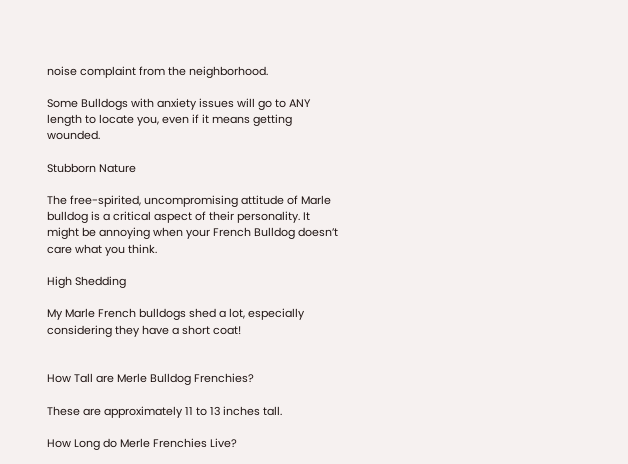noise complaint from the neighborhood.

Some Bulldogs with anxiety issues will go to ANY length to locate you, even if it means getting wounded.

Stubborn Nature

The free-spirited, uncompromising attitude of Marle bulldog is a critical aspect of their personality. It might be annoying when your French Bulldog doesn’t care what you think.

High Shedding

My Marle French bulldogs shed a lot, especially considering they have a short coat!


How Tall are Merle Bulldog Frenchies?

These are approximately 11 to 13 inches tall.

How Long do Merle Frenchies Live?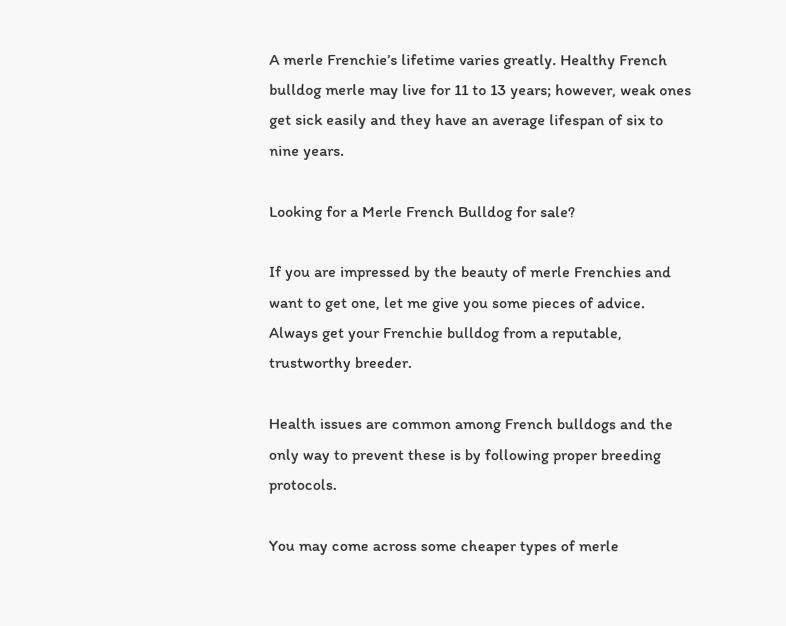A merle Frenchie’s lifetime varies greatly. Healthy French bulldog merle may live for 11 to 13 years; however, weak ones get sick easily and they have an average lifespan of six to nine years.

Looking for a Merle French Bulldog for sale?

If you are impressed by the beauty of merle Frenchies and want to get one, let me give you some pieces of advice. Always get your Frenchie bulldog from a reputable, trustworthy breeder.

Health issues are common among French bulldogs and the only way to prevent these is by following proper breeding protocols.

You may come across some cheaper types of merle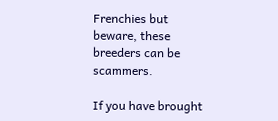Frenchies but beware, these breeders can be scammers.

If you have brought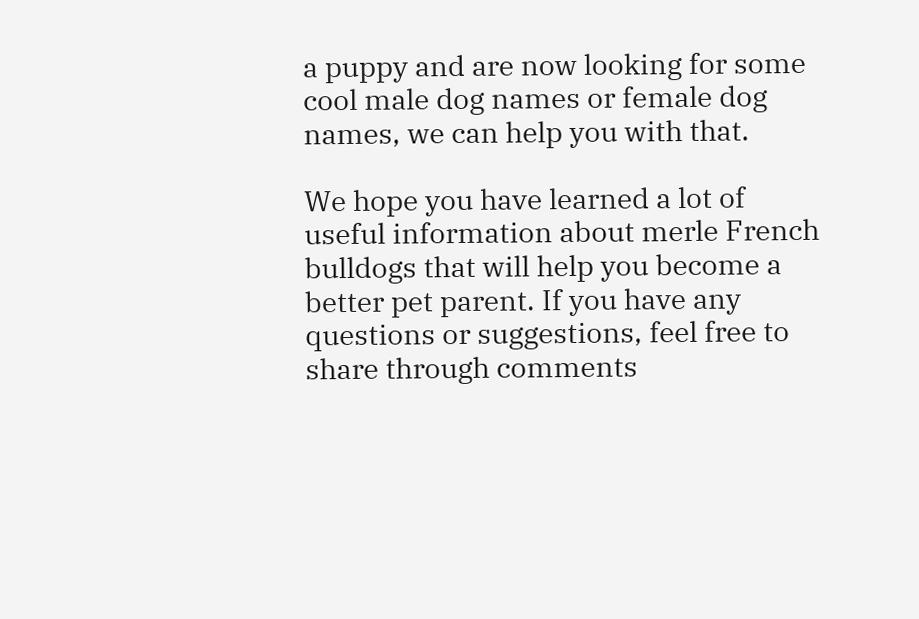a puppy and are now looking for some cool male dog names or female dog names, we can help you with that.

We hope you have learned a lot of useful information about merle French bulldogs that will help you become a better pet parent. If you have any questions or suggestions, feel free to share through comments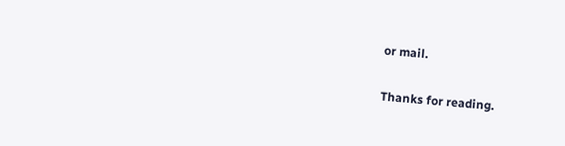or mail.

Thanks for reading.